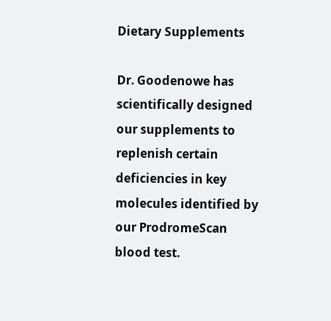Dietary Supplements

Dr. Goodenowe has scientifically designed our supplements to replenish certain deficiencies in key molecules identified by our ProdromeScan blood test.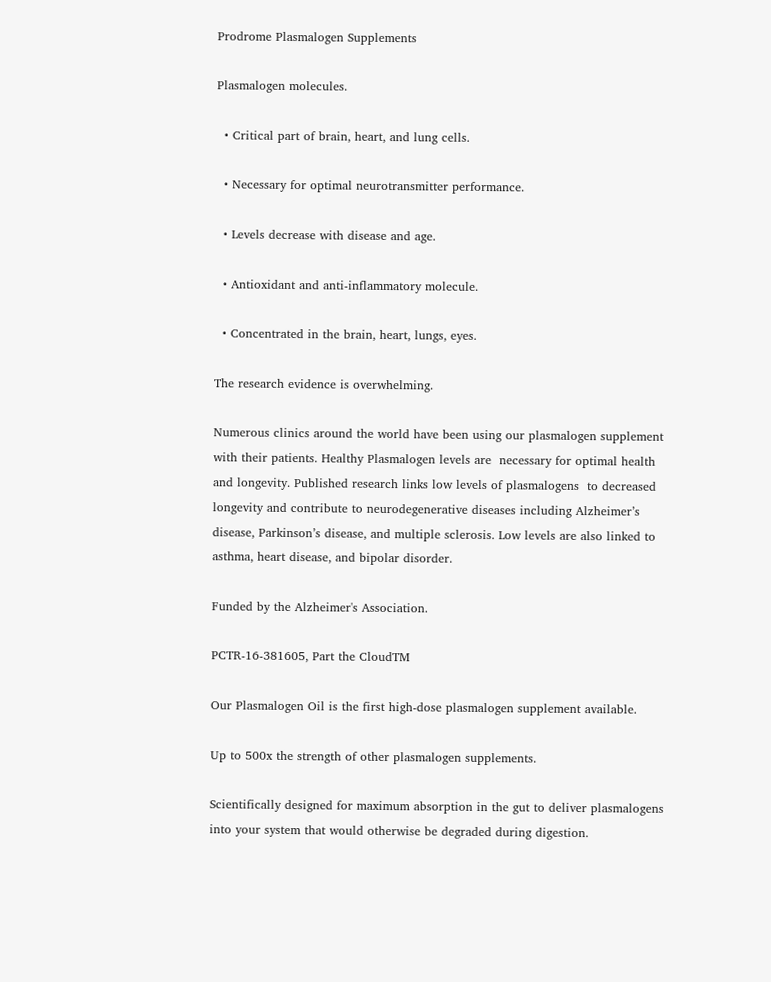Prodrome Plasmalogen Supplements

Plasmalogen molecules.

  • Critical part of brain, heart, and lung cells.

  • Necessary for optimal neurotransmitter performance.

  • Levels decrease with disease and age.

  • Antioxidant and anti-inflammatory molecule.

  • Concentrated in the brain, heart, lungs, eyes.

The research evidence is overwhelming.

Numerous clinics around the world have been using our plasmalogen supplement with their patients. Healthy Plasmalogen levels are  necessary for optimal health and longevity. Published research links low levels of plasmalogens  to decreased longevity and contribute to neurodegenerative diseases including Alzheimer’s disease, Parkinson’s disease, and multiple sclerosis. Low levels are also linked to asthma, heart disease, and bipolar disorder.

Funded by the Alzheimer's Association.

PCTR-16-381605, Part the CloudTM

Our Plasmalogen Oil is the first high-dose plasmalogen supplement available.

Up to 500x the strength of other plasmalogen supplements.

Scientifically designed for maximum absorption in the gut to deliver plasmalogens into your system that would otherwise be degraded during digestion.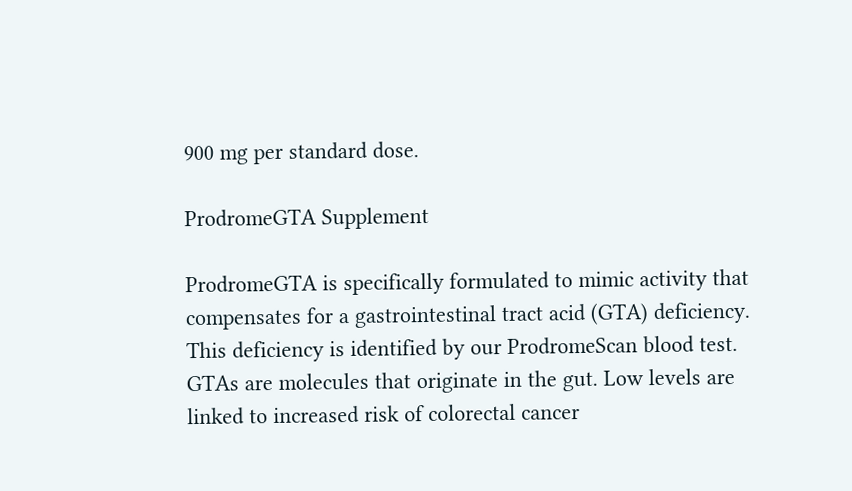900 mg per standard dose.

ProdromeGTA Supplement

ProdromeGTA is specifically formulated to mimic activity that compensates for a gastrointestinal tract acid (GTA) deficiency. This deficiency is identified by our ProdromeScan blood test. GTAs are molecules that originate in the gut. Low levels are linked to increased risk of colorectal cancer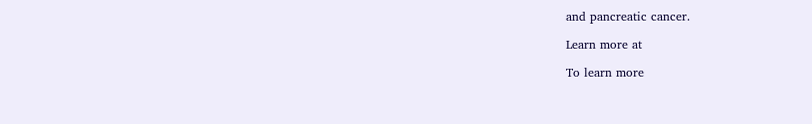and pancreatic cancer.

Learn more at

To learn more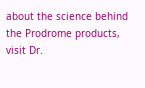about the science behind the Prodrome products, visit Dr.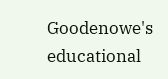Goodenowe's educational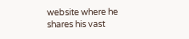website where he shares his vast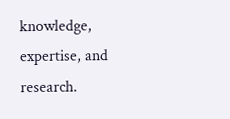knowledge, expertise, and research.